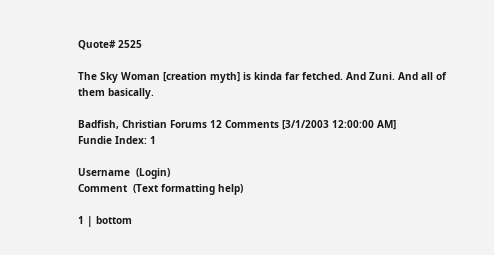Quote# 2525

The Sky Woman [creation myth] is kinda far fetched. And Zuni. And all of them basically.

Badfish, Christian Forums 12 Comments [3/1/2003 12:00:00 AM]
Fundie Index: 1

Username  (Login)
Comment  (Text formatting help)

1 | bottom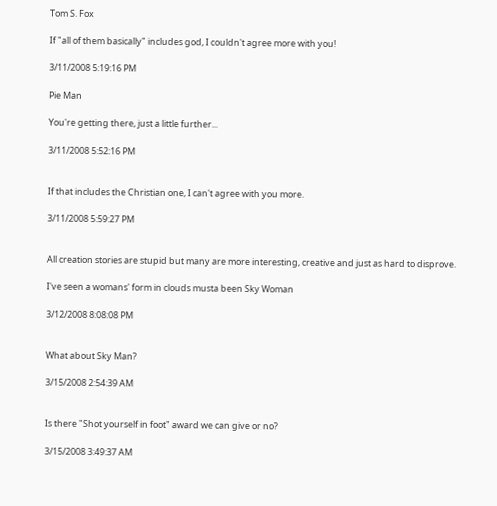Tom S. Fox

If "all of them basically" includes god, I couldn't agree more with you!

3/11/2008 5:19:16 PM

Pie Man

You're getting there, just a little further...

3/11/2008 5:52:16 PM


If that includes the Christian one, I can't agree with you more.

3/11/2008 5:59:27 PM


All creation stories are stupid but many are more interesting, creative and just as hard to disprove.

I've seen a womans' form in clouds musta been Sky Woman

3/12/2008 8:08:08 PM


What about Sky Man?

3/15/2008 2:54:39 AM


Is there "Shot yourself in foot" award we can give or no?

3/15/2008 3:49:37 AM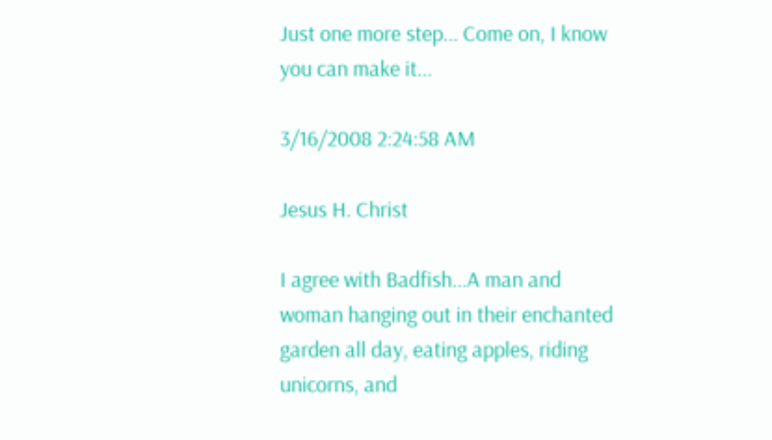Just one more step... Come on, I know you can make it...

3/16/2008 2:24:58 AM

Jesus H. Christ

I agree with Badfish...A man and woman hanging out in their enchanted garden all day, eating apples, riding unicorns, and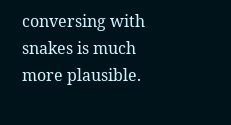conversing with snakes is much more plausible.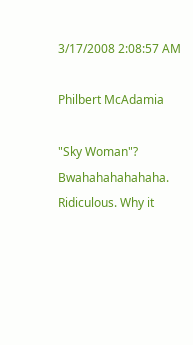3/17/2008 2:08:57 AM

Philbert McAdamia

"Sky Woman"? Bwahahahahahaha. Ridiculous. Why it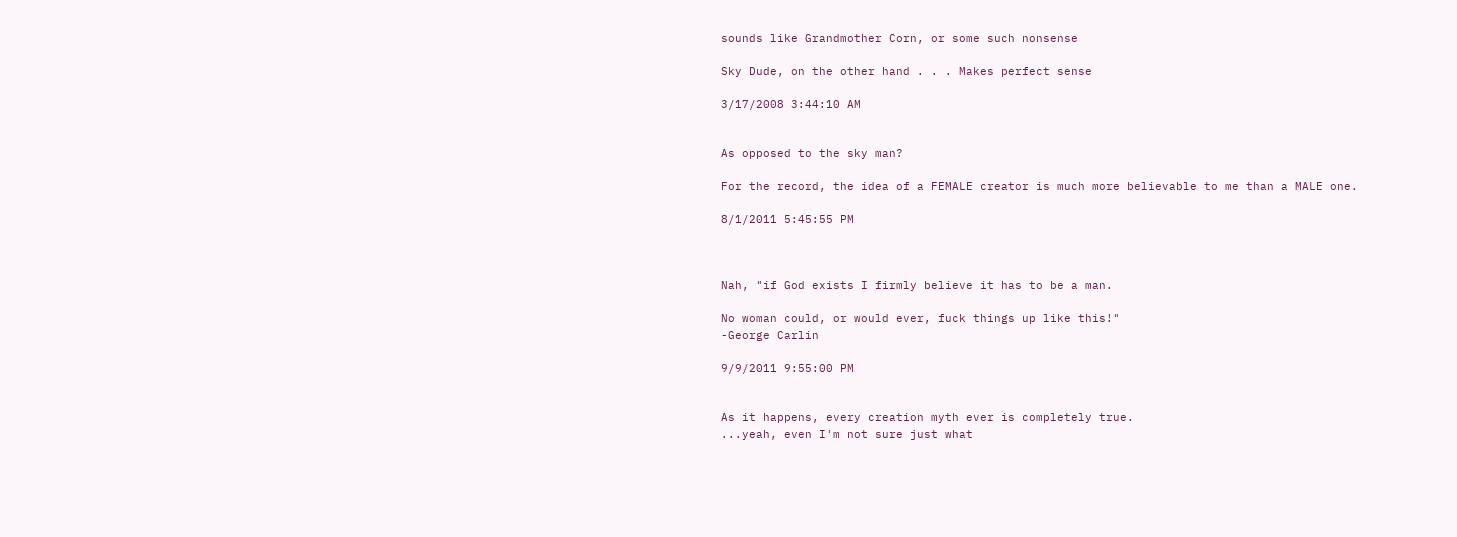sounds like Grandmother Corn, or some such nonsense

Sky Dude, on the other hand . . . Makes perfect sense

3/17/2008 3:44:10 AM


As opposed to the sky man?

For the record, the idea of a FEMALE creator is much more believable to me than a MALE one.

8/1/2011 5:45:55 PM



Nah, "if God exists I firmly believe it has to be a man.

No woman could, or would ever, fuck things up like this!"
-George Carlin

9/9/2011 9:55:00 PM


As it happens, every creation myth ever is completely true.
...yeah, even I'm not sure just what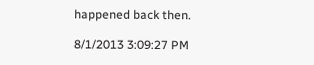happened back then.

8/1/2013 3:09:27 PM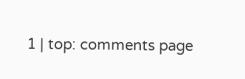1 | top: comments page